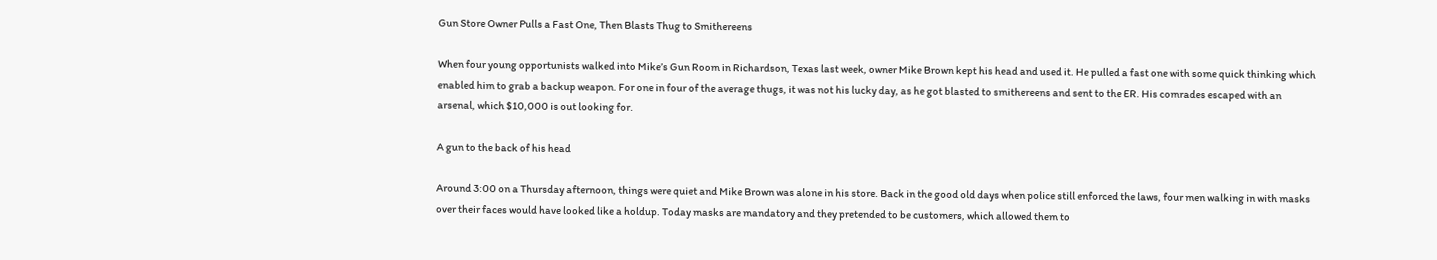Gun Store Owner Pulls a Fast One, Then Blasts Thug to Smithereens

When four young opportunists walked into Mike’s Gun Room in Richardson, Texas last week, owner Mike Brown kept his head and used it. He pulled a fast one with some quick thinking which enabled him to grab a backup weapon. For one in four of the average thugs, it was not his lucky day, as he got blasted to smithereens and sent to the ER. His comrades escaped with an arsenal, which $10,000 is out looking for.

A gun to the back of his head

Around 3:00 on a Thursday afternoon, things were quiet and Mike Brown was alone in his store. Back in the good old days when police still enforced the laws, four men walking in with masks over their faces would have looked like a holdup. Today masks are mandatory and they pretended to be customers, which allowed them to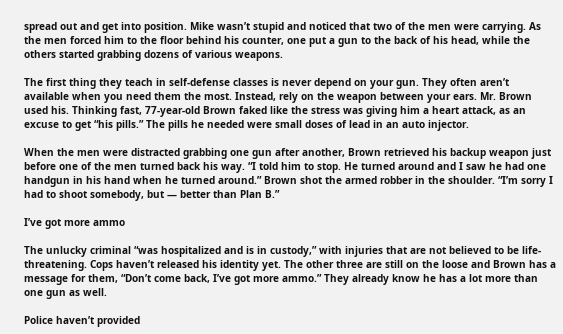spread out and get into position. Mike wasn’t stupid and noticed that two of the men were carrying. As the men forced him to the floor behind his counter, one put a gun to the back of his head, while the others started grabbing dozens of various weapons.

The first thing they teach in self-defense classes is never depend on your gun. They often aren’t available when you need them the most. Instead, rely on the weapon between your ears. Mr. Brown used his. Thinking fast, 77-year-old Brown faked like the stress was giving him a heart attack, as an excuse to get “his pills.” The pills he needed were small doses of lead in an auto injector.

When the men were distracted grabbing one gun after another, Brown retrieved his backup weapon just before one of the men turned back his way. “I told him to stop. He turned around and I saw he had one handgun in his hand when he turned around.” Brown shot the armed robber in the shoulder. “I’m sorry I had to shoot somebody, but — better than Plan B.”

I’ve got more ammo

The unlucky criminal “was hospitalized and is in custody,” with injuries that are not believed to be life-threatening. Cops haven’t released his identity yet. The other three are still on the loose and Brown has a message for them, “Don’t come back, I’ve got more ammo.” They already know he has a lot more than one gun as well.

Police haven’t provided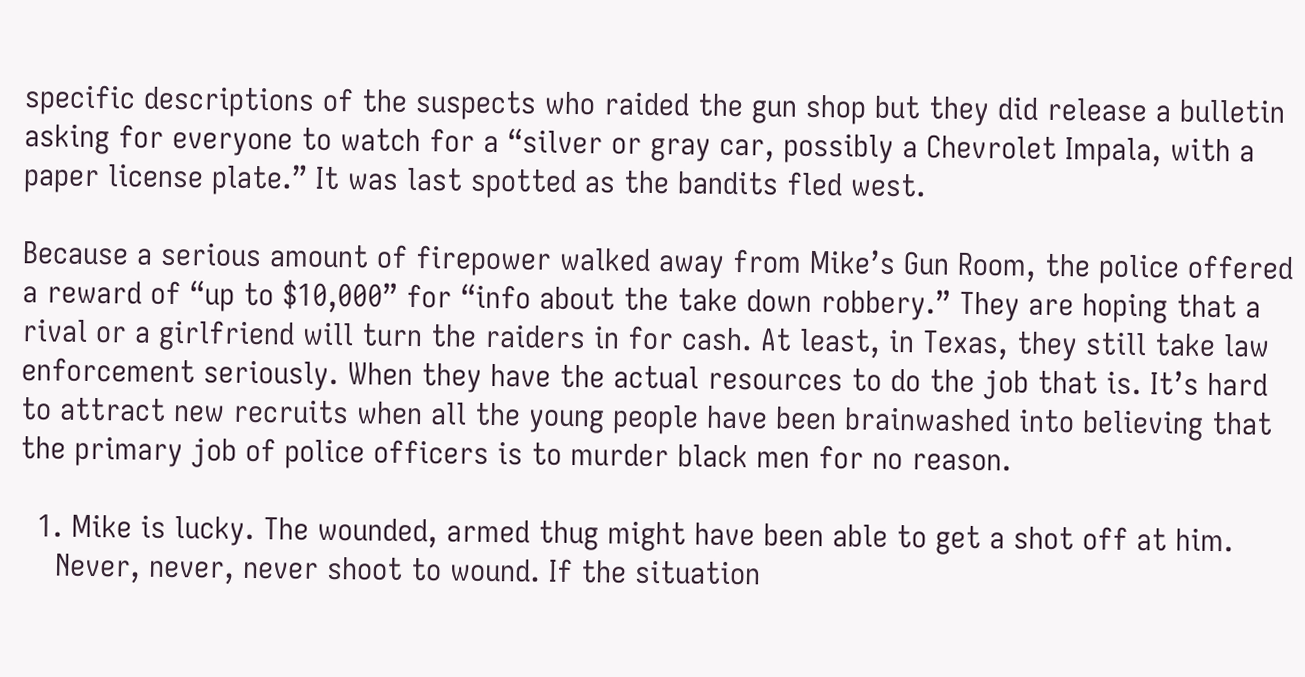specific descriptions of the suspects who raided the gun shop but they did release a bulletin asking for everyone to watch for a “silver or gray car, possibly a Chevrolet Impala, with a paper license plate.” It was last spotted as the bandits fled west.

Because a serious amount of firepower walked away from Mike’s Gun Room, the police offered a reward of “up to $10,000” for “info about the take down robbery.” They are hoping that a rival or a girlfriend will turn the raiders in for cash. At least, in Texas, they still take law enforcement seriously. When they have the actual resources to do the job that is. It’s hard to attract new recruits when all the young people have been brainwashed into believing that the primary job of police officers is to murder black men for no reason.

  1. Mike is lucky. The wounded, armed thug might have been able to get a shot off at him.
    Never, never, never shoot to wound. If the situation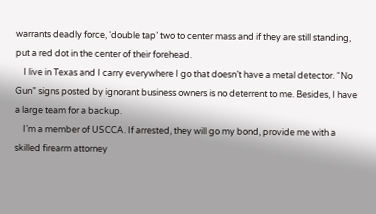warrants deadly force, ‘double tap’ two to center mass and if they are still standing, put a red dot in the center of their forehead.
    I live in Texas and I carry everywhere I go that doesn’t have a metal detector. “No Gun” signs posted by ignorant business owners is no deterrent to me. Besides, I have a large team for a backup.
    I’m a member of USCCA. If arrested, they will go my bond, provide me with a skilled firearm attorney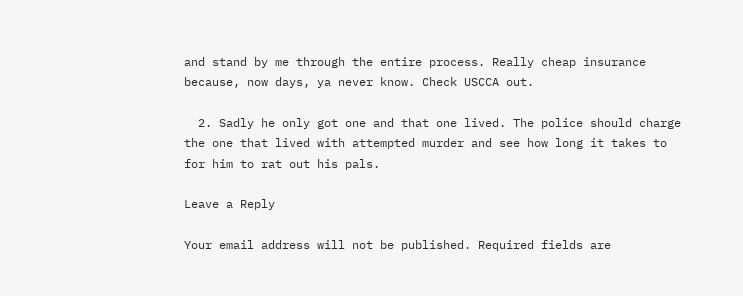and stand by me through the entire process. Really cheap insurance because, now days, ya never know. Check USCCA out.

  2. Sadly he only got one and that one lived. The police should charge the one that lived with attempted murder and see how long it takes to for him to rat out his pals.

Leave a Reply

Your email address will not be published. Required fields are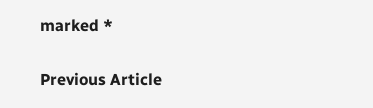marked *

Previous Article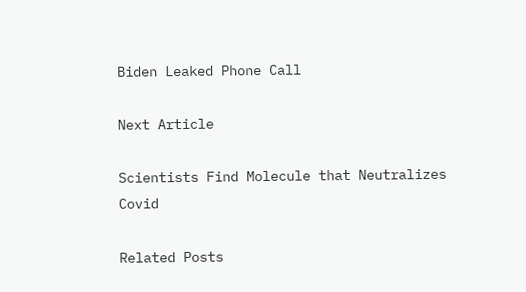Biden Leaked Phone Call

Next Article

Scientists Find Molecule that Neutralizes Covid

Related Posts